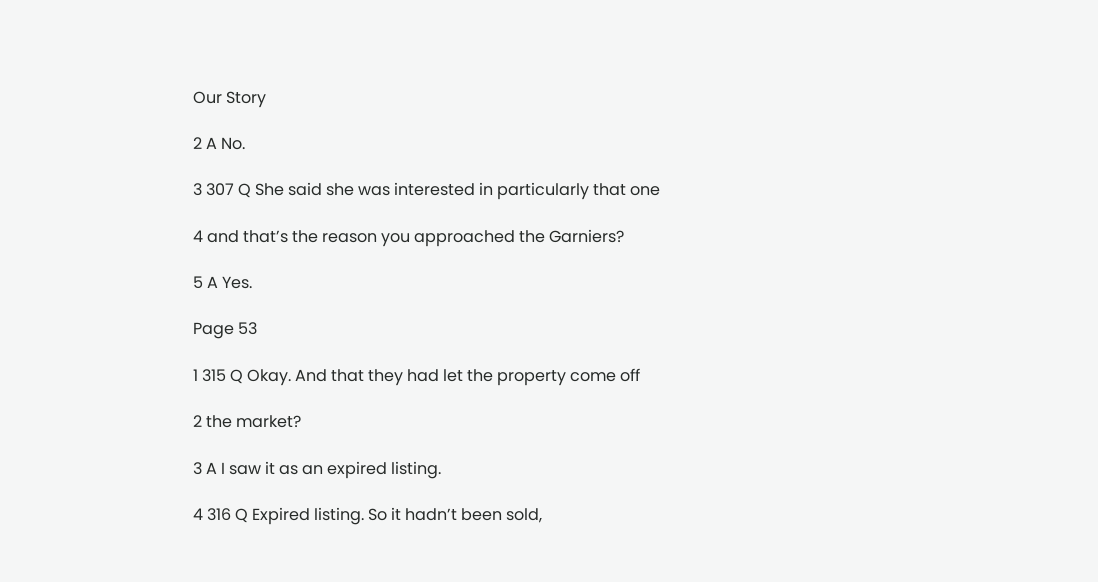Our Story

2 A No.

3 307 Q She said she was interested in particularly that one

4 and that’s the reason you approached the Garniers?

5 A Yes.

Page 53

1 315 Q Okay. And that they had let the property come off

2 the market?

3 A I saw it as an expired listing.

4 316 Q Expired listing. So it hadn’t been sold,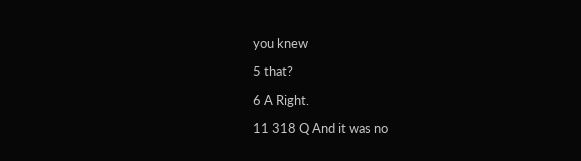you knew

5 that?

6 A Right.

11 318 Q And it was no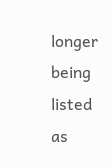longer being listed as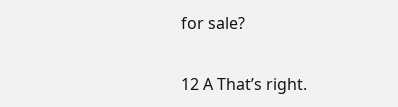for sale?

12 A That’s right.